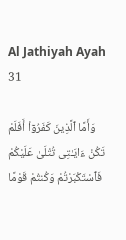Al Jathiyah Ayah 31

وَأَمَّا ٱلَّذِينَ كَفَرُوٓاْ أَفَلَمْ تَكُنْ ءَايَـٰتِى تُتْلَىٰ عَلَيْكُمْ فَٱسْتَكْبَرْتُمْ وَكُنتُمْ قَوْمًا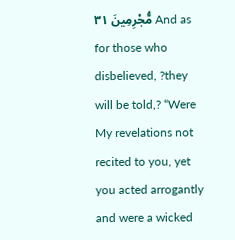مُّجْرِمِينَ ٣١ And as for those who disbelieved, ?they will be told,? “Were My revelations not recited to you, yet you acted arrogantly and were a wicked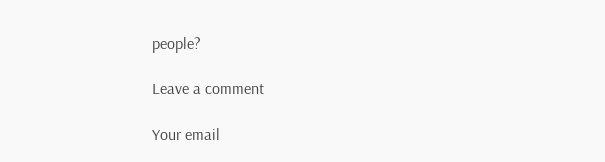people?

Leave a comment

Your email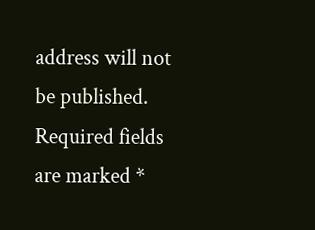address will not be published. Required fields are marked *